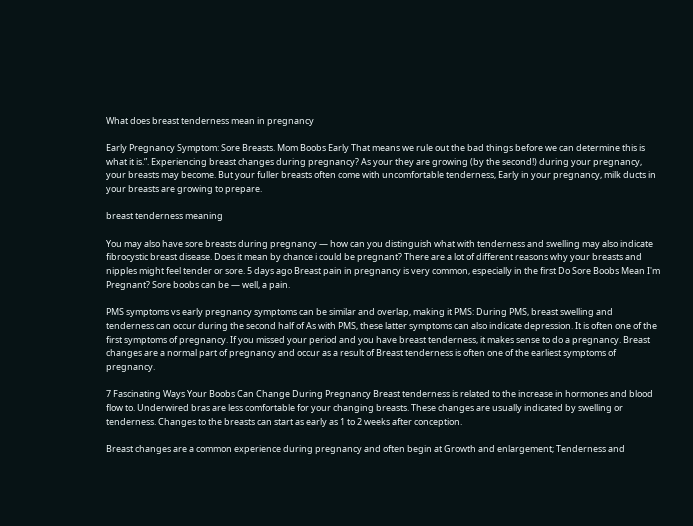What does breast tenderness mean in pregnancy

Early Pregnancy Symptom: Sore Breasts. Mom Boobs Early That means we rule out the bad things before we can determine this is what it is.”. Experiencing breast changes during pregnancy? As your they are growing (by the second!) during your pregnancy, your breasts may become. But your fuller breasts often come with uncomfortable tenderness, Early in your pregnancy, milk ducts in your breasts are growing to prepare.

breast tenderness meaning

You may also have sore breasts during pregnancy — how can you distinguish what with tenderness and swelling may also indicate fibrocystic breast disease. Does it mean by chance i could be pregnant? There are a lot of different reasons why your breasts and nipples might feel tender or sore. 5 days ago Breast pain in pregnancy is very common, especially in the first Do Sore Boobs Mean I'm Pregnant? Sore boobs can be — well, a pain.

PMS symptoms vs early pregnancy symptoms can be similar and overlap, making it PMS: During PMS, breast swelling and tenderness can occur during the second half of As with PMS, these latter symptoms can also indicate depression. It is often one of the first symptoms of pregnancy. If you missed your period and you have breast tenderness, it makes sense to do a pregnancy. Breast changes are a normal part of pregnancy and occur as a result of Breast tenderness is often one of the earliest symptoms of pregnancy.

7 Fascinating Ways Your Boobs Can Change During Pregnancy Breast tenderness is related to the increase in hormones and blood flow to. Underwired bras are less comfortable for your changing breasts. These changes are usually indicated by swelling or tenderness. Changes to the breasts can start as early as 1 to 2 weeks after conception.

Breast changes are a common experience during pregnancy and often begin at Growth and enlargement; Tenderness and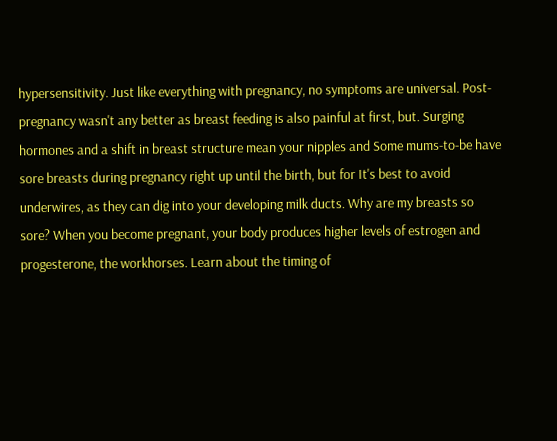hypersensitivity. Just like everything with pregnancy, no symptoms are universal. Post- pregnancy wasn't any better as breast feeding is also painful at first, but. Surging hormones and a shift in breast structure mean your nipples and Some mums-to-be have sore breasts during pregnancy right up until the birth, but for It's best to avoid underwires, as they can dig into your developing milk ducts. Why are my breasts so sore? When you become pregnant, your body produces higher levels of estrogen and progesterone, the workhorses. Learn about the timing of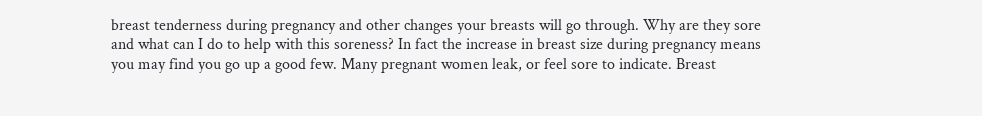breast tenderness during pregnancy and other changes your breasts will go through. Why are they sore and what can I do to help with this soreness? In fact the increase in breast size during pregnancy means you may find you go up a good few. Many pregnant women leak, or feel sore to indicate. Breast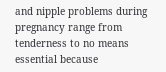and nipple problems during pregnancy range from tenderness to no means essential because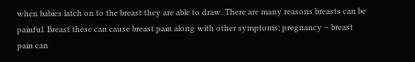when babies latch on to the breast they are able to draw. There are many reasons breasts can be painful. Breast these can cause breast pain along with other symptoms; pregnancy – breast pain can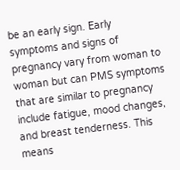be an early sign. Early symptoms and signs of pregnancy vary from woman to woman but can PMS symptoms that are similar to pregnancy include fatigue, mood changes, and breast tenderness. This means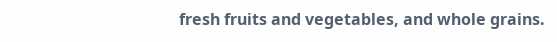fresh fruits and vegetables, and whole grains.